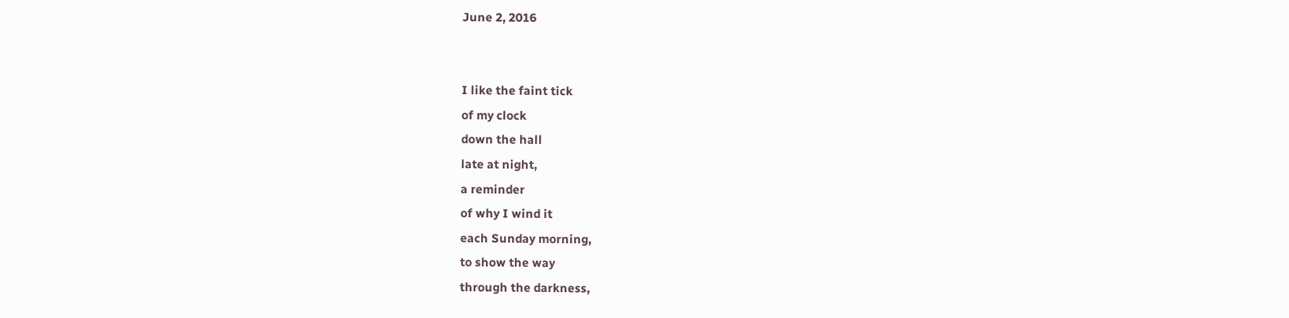June 2, 2016


I like the faint tick
of my clock
down the hall
late at night,
a reminder
of why I wind it
each Sunday morning,
to show the way
through the darkness,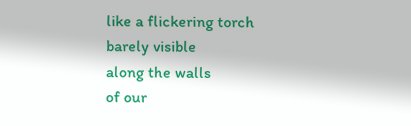like a flickering torch
barely visible
along the walls
of our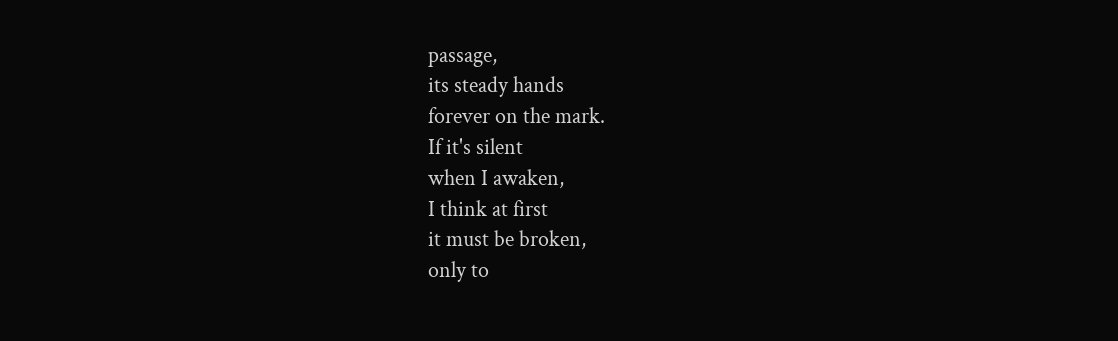passage,
its steady hands
forever on the mark.
If it's silent
when I awaken,
I think at first
it must be broken,
only to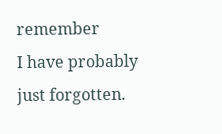remember
I have probably
just forgotten.